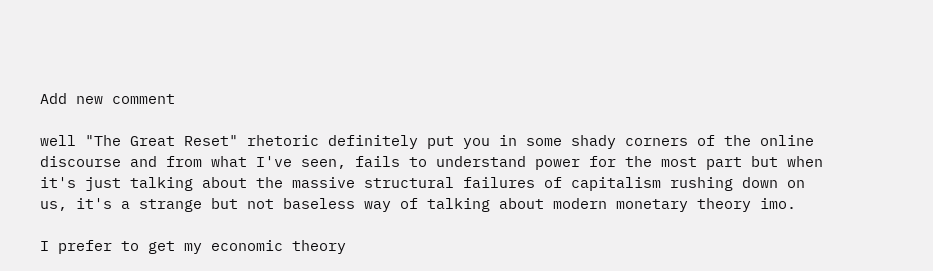Add new comment

well "The Great Reset" rhetoric definitely put you in some shady corners of the online discourse and from what I've seen, fails to understand power for the most part but when it's just talking about the massive structural failures of capitalism rushing down on us, it's a strange but not baseless way of talking about modern monetary theory imo.

I prefer to get my economic theory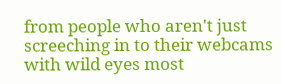from people who aren't just screeching in to their webcams with wild eyes most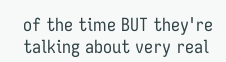of the time BUT they're talking about very real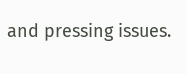and pressing issues.